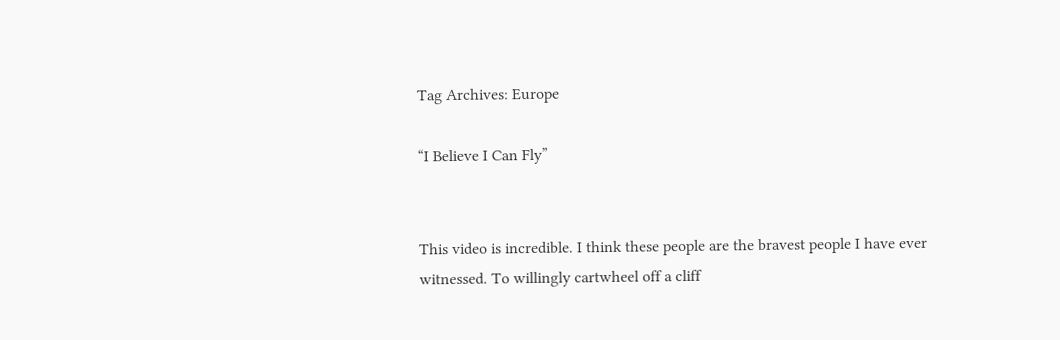Tag Archives: Europe

“I Believe I Can Fly”


This video is incredible. I think these people are the bravest people I have ever witnessed. To willingly cartwheel off a cliff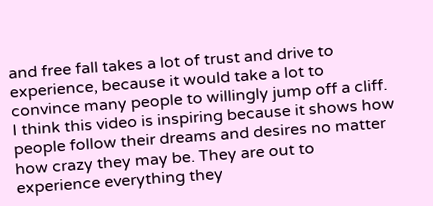and free fall takes a lot of trust and drive to experience, because it would take a lot to convince many people to willingly jump off a cliff. I think this video is inspiring because it shows how people follow their dreams and desires no matter how crazy they may be. They are out to experience everything they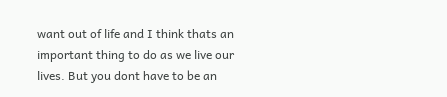want out of life and I think thats an important thing to do as we live our lives. But you dont have to be an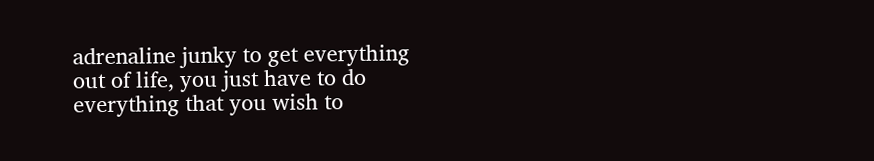adrenaline junky to get everything out of life, you just have to do everything that you wish to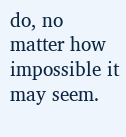do, no matter how impossible it may seem.